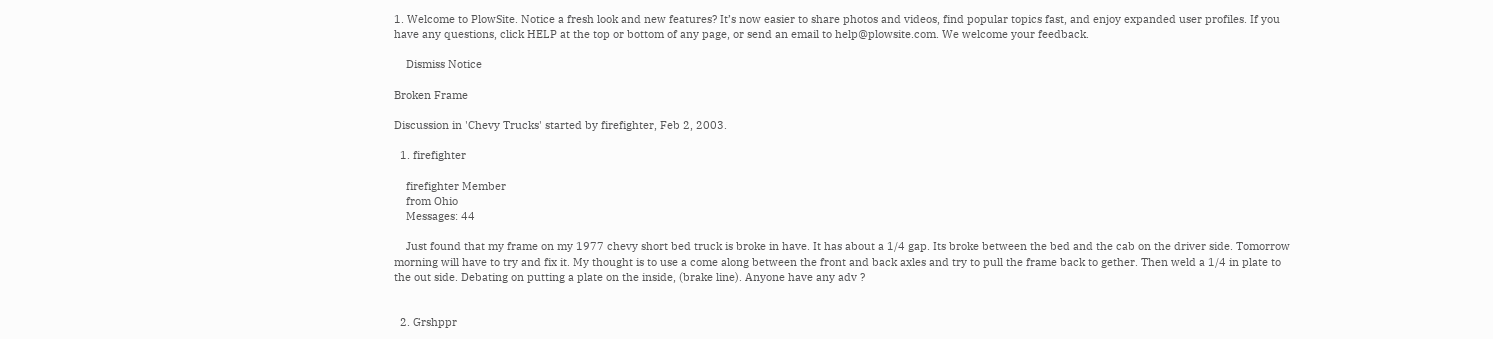1. Welcome to PlowSite. Notice a fresh look and new features? It’s now easier to share photos and videos, find popular topics fast, and enjoy expanded user profiles. If you have any questions, click HELP at the top or bottom of any page, or send an email to help@plowsite.com. We welcome your feedback.

    Dismiss Notice

Broken Frame

Discussion in 'Chevy Trucks' started by firefighter, Feb 2, 2003.

  1. firefighter

    firefighter Member
    from Ohio
    Messages: 44

    Just found that my frame on my 1977 chevy short bed truck is broke in have. It has about a 1/4 gap. Its broke between the bed and the cab on the driver side. Tomorrow morning will have to try and fix it. My thought is to use a come along between the front and back axles and try to pull the frame back to gether. Then weld a 1/4 in plate to the out side. Debating on putting a plate on the inside, (brake line). Anyone have any adv ?


  2. Grshppr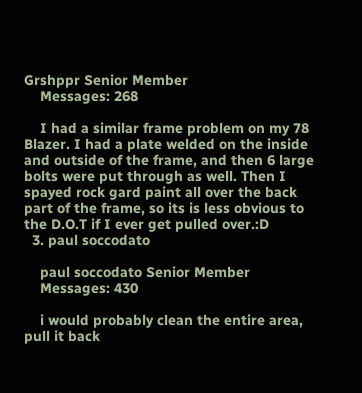Grshppr Senior Member
    Messages: 268

    I had a similar frame problem on my 78 Blazer. I had a plate welded on the inside and outside of the frame, and then 6 large bolts were put through as well. Then I spayed rock gard paint all over the back part of the frame, so its is less obvious to the D.O.T if I ever get pulled over.:D
  3. paul soccodato

    paul soccodato Senior Member
    Messages: 430

    i would probably clean the entire area, pull it back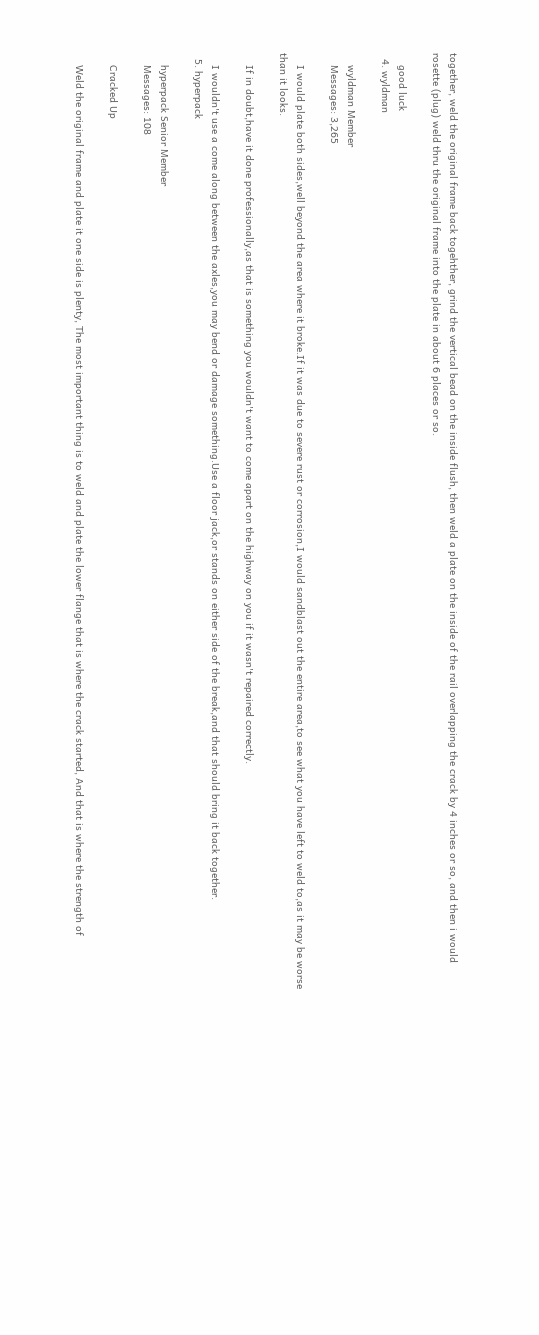together, weld the original frame back togehther, grind the vertical bead on the inside flush, then weld a plate on the inside of the rail overlapping the crack by 4 inches or so, and then i would rosette (plug) weld thru the original frame into the plate in about 6 places or so.

    good luck
  4. wyldman

    wyldman Member
    Messages: 3,265

    I would plate both sides,well beyond the area where it broke.If it was due to severe rust or corrosion,I would sandblast out the entire area,to see what you have left to weld to,as it may be worse than it looks.

    If in doubt,have it done professionally,as that is something you wouldn't want to come apart on the highway on you if it wasn't repaired correctly.

    I wouldn't use a come along between the axles,you may bend or damage something.Use a floor jack,or stands on either side of the break,and that should bring it back together.
  5. hyperpack

    hyperpack Senior Member
    Messages: 108

    Cracked Up

    Weld the original frame and plate it one side is plenty, The most important thing is to weld and plate the lower flange that is where the crack started, And that is where the strength of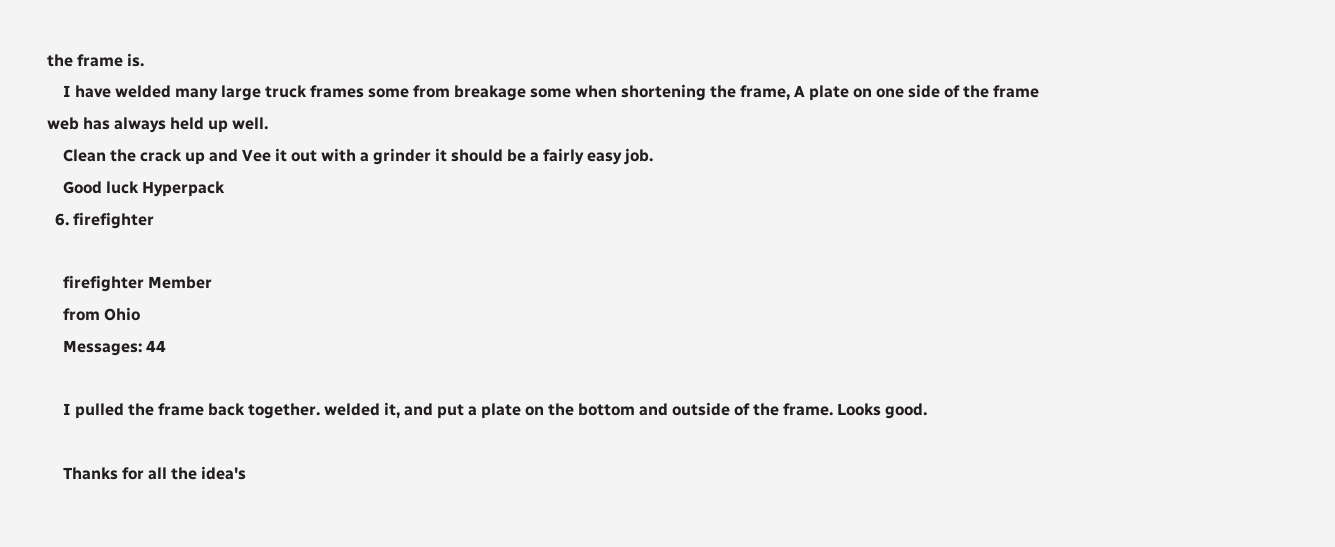the frame is.
    I have welded many large truck frames some from breakage some when shortening the frame, A plate on one side of the frame web has always held up well.
    Clean the crack up and Vee it out with a grinder it should be a fairly easy job.
    Good luck Hyperpack
  6. firefighter

    firefighter Member
    from Ohio
    Messages: 44

    I pulled the frame back together. welded it, and put a plate on the bottom and outside of the frame. Looks good.

    Thanks for all the idea's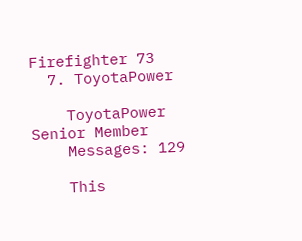Firefighter 73
  7. ToyotaPower

    ToyotaPower Senior Member
    Messages: 129

    This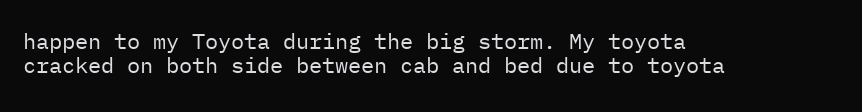happen to my Toyota during the big storm. My toyota cracked on both side between cab and bed due to toyota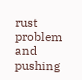rust problem and pushing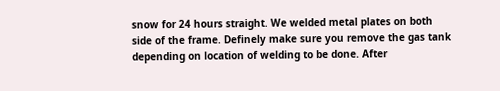snow for 24 hours straight. We welded metal plates on both side of the frame. Definely make sure you remove the gas tank depending on location of welding to be done. After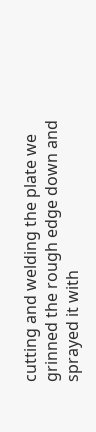cutting and welding the plate we grinned the rough edge down and sprayed it with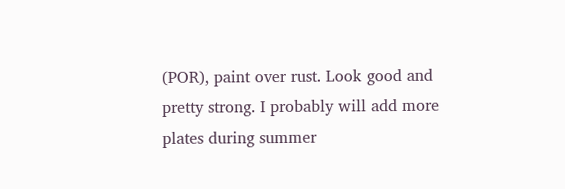(POR), paint over rust. Look good and pretty strong. I probably will add more plates during summer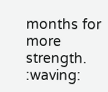months for more strength. :waving: